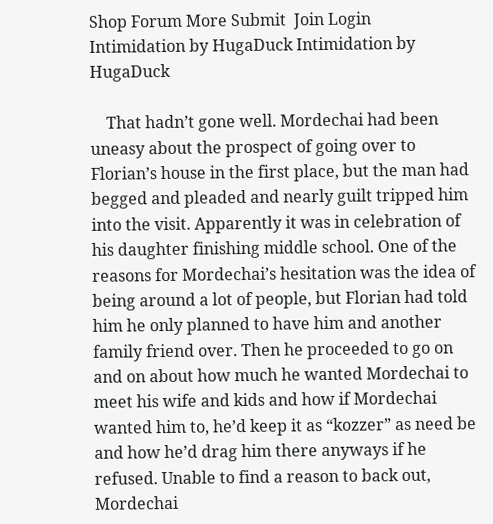Shop Forum More Submit  Join Login
Intimidation by HugaDuck Intimidation by HugaDuck

    That hadn’t gone well. Mordechai had been uneasy about the prospect of going over to Florian’s house in the first place, but the man had begged and pleaded and nearly guilt tripped him into the visit. Apparently it was in celebration of his daughter finishing middle school. One of the reasons for Mordechai’s hesitation was the idea of being around a lot of people, but Florian had told him he only planned to have him and another family friend over. Then he proceeded to go on and on about how much he wanted Mordechai to meet his wife and kids and how if Mordechai wanted him to, he’d keep it as “kozzer” as need be and how he’d drag him there anyways if he refused. Unable to find a reason to back out, Mordechai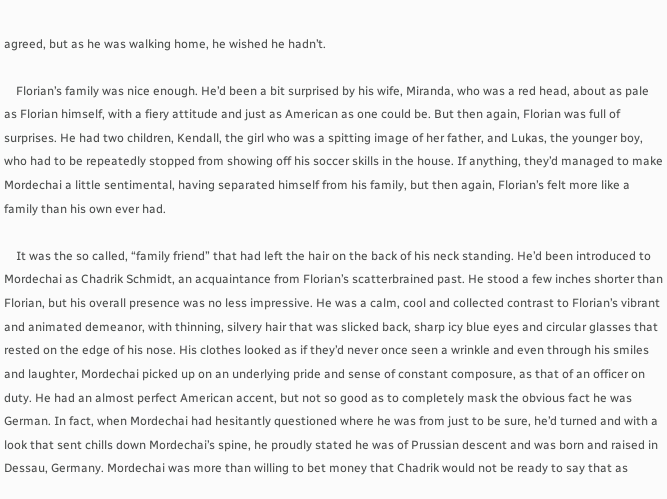agreed, but as he was walking home, he wished he hadn’t.

    Florian’s family was nice enough. He’d been a bit surprised by his wife, Miranda, who was a red head, about as pale as Florian himself, with a fiery attitude and just as American as one could be. But then again, Florian was full of surprises. He had two children, Kendall, the girl who was a spitting image of her father, and Lukas, the younger boy, who had to be repeatedly stopped from showing off his soccer skills in the house. If anything, they’d managed to make Mordechai a little sentimental, having separated himself from his family, but then again, Florian’s felt more like a family than his own ever had.

    It was the so called, “family friend” that had left the hair on the back of his neck standing. He’d been introduced to Mordechai as Chadrik Schmidt, an acquaintance from Florian’s scatterbrained past. He stood a few inches shorter than Florian, but his overall presence was no less impressive. He was a calm, cool and collected contrast to Florian’s vibrant and animated demeanor, with thinning, silvery hair that was slicked back, sharp icy blue eyes and circular glasses that rested on the edge of his nose. His clothes looked as if they’d never once seen a wrinkle and even through his smiles and laughter, Mordechai picked up on an underlying pride and sense of constant composure, as that of an officer on duty. He had an almost perfect American accent, but not so good as to completely mask the obvious fact he was German. In fact, when Mordechai had hesitantly questioned where he was from just to be sure, he’d turned and with a look that sent chills down Mordechai’s spine, he proudly stated he was of Prussian descent and was born and raised in Dessau, Germany. Mordechai was more than willing to bet money that Chadrik would not be ready to say that as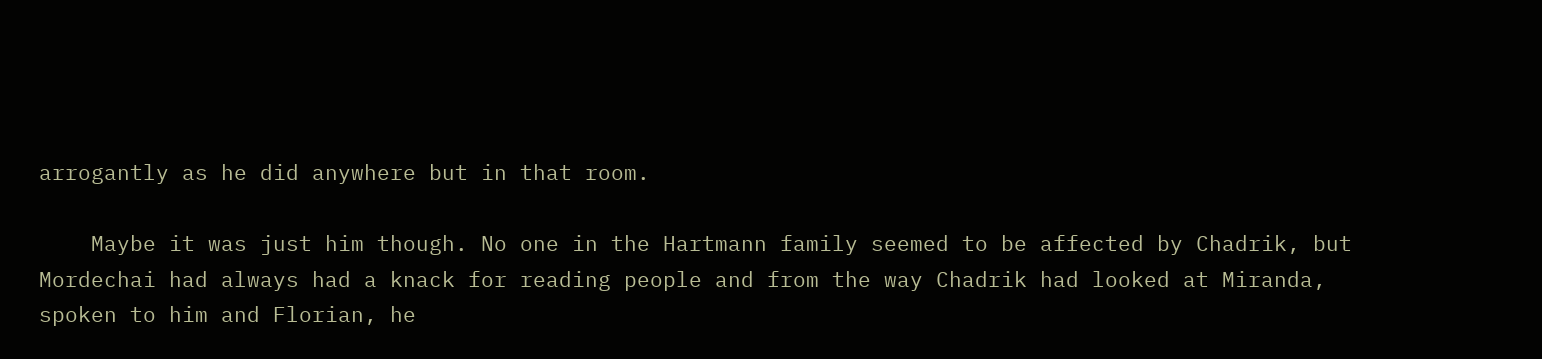arrogantly as he did anywhere but in that room.

    Maybe it was just him though. No one in the Hartmann family seemed to be affected by Chadrik, but Mordechai had always had a knack for reading people and from the way Chadrik had looked at Miranda, spoken to him and Florian, he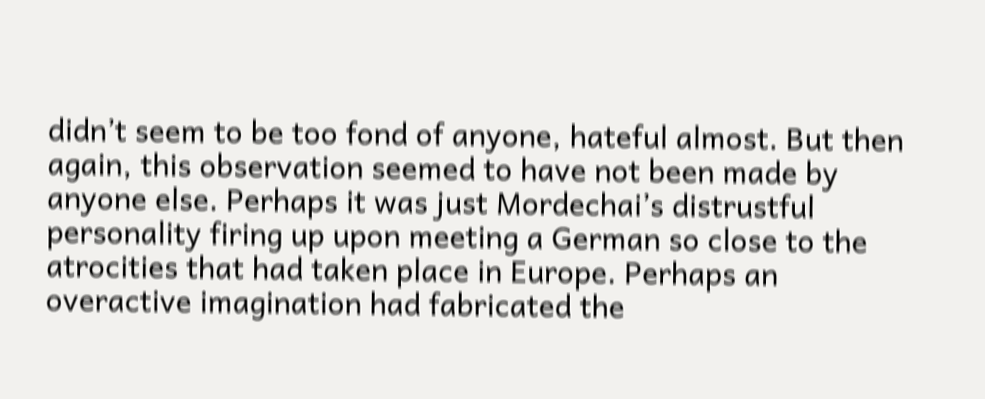didn’t seem to be too fond of anyone, hateful almost. But then again, this observation seemed to have not been made by anyone else. Perhaps it was just Mordechai’s distrustful personality firing up upon meeting a German so close to the atrocities that had taken place in Europe. Perhaps an overactive imagination had fabricated the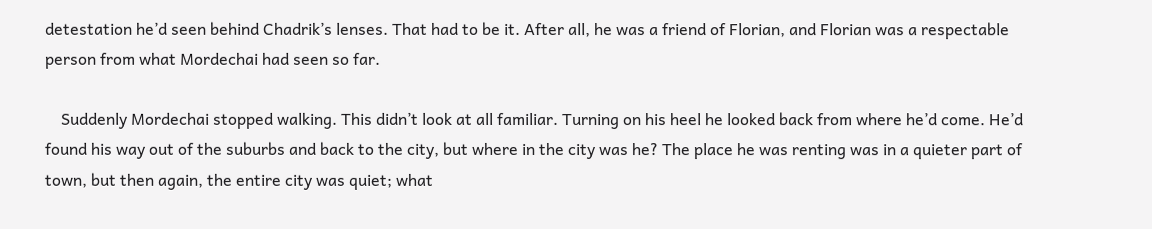detestation he’d seen behind Chadrik’s lenses. That had to be it. After all, he was a friend of Florian, and Florian was a respectable person from what Mordechai had seen so far.

    Suddenly Mordechai stopped walking. This didn’t look at all familiar. Turning on his heel he looked back from where he’d come. He’d found his way out of the suburbs and back to the city, but where in the city was he? The place he was renting was in a quieter part of town, but then again, the entire city was quiet; what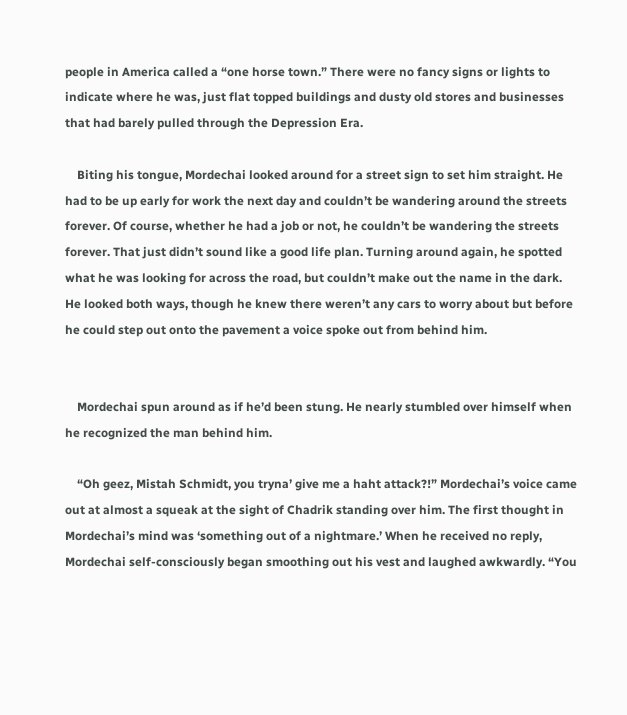people in America called a “one horse town.” There were no fancy signs or lights to indicate where he was, just flat topped buildings and dusty old stores and businesses that had barely pulled through the Depression Era.

    Biting his tongue, Mordechai looked around for a street sign to set him straight. He had to be up early for work the next day and couldn’t be wandering around the streets forever. Of course, whether he had a job or not, he couldn’t be wandering the streets forever. That just didn’t sound like a good life plan. Turning around again, he spotted what he was looking for across the road, but couldn’t make out the name in the dark. He looked both ways, though he knew there weren’t any cars to worry about but before he could step out onto the pavement a voice spoke out from behind him.


    Mordechai spun around as if he’d been stung. He nearly stumbled over himself when he recognized the man behind him.

    “Oh geez, Mistah Schmidt, you tryna’ give me a haht attack?!” Mordechai’s voice came out at almost a squeak at the sight of Chadrik standing over him. The first thought in Mordechai’s mind was ‘something out of a nightmare.’ When he received no reply, Mordechai self-consciously began smoothing out his vest and laughed awkwardly. “You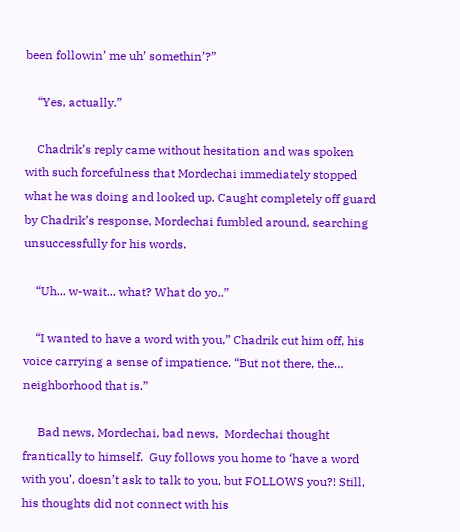been followin’ me uh’ somethin’?”

    “Yes, actually.”

    Chadrik’s reply came without hesitation and was spoken with such forcefulness that Mordechai immediately stopped what he was doing and looked up. Caught completely off guard by Chadrik’s response, Mordechai fumbled around, searching unsuccessfully for his words.

    “Uh... w-wait... what? What do yo..”

    “I wanted to have a word with you,” Chadrik cut him off, his voice carrying a sense of impatience. “But not there, the… neighborhood that is.”

     Bad news, Mordechai, bad news,  Mordechai thought frantically to himself.  Guy follows you home to ‘have a word with you’, doesn’t ask to talk to you, but FOLLOWS you?! Still, his thoughts did not connect with his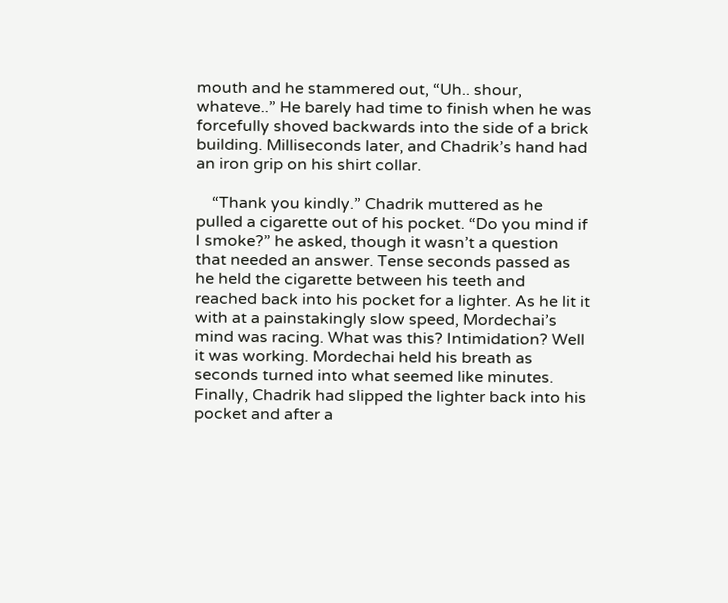mouth and he stammered out, “Uh.. shour, whateve..” He barely had time to finish when he was forcefully shoved backwards into the side of a brick building. Milliseconds later, and Chadrik’s hand had an iron grip on his shirt collar.

    “Thank you kindly.” Chadrik muttered as he pulled a cigarette out of his pocket. “Do you mind if I smoke?” he asked, though it wasn’t a question that needed an answer. Tense seconds passed as he held the cigarette between his teeth and reached back into his pocket for a lighter. As he lit it with at a painstakingly slow speed, Mordechai’s mind was racing. What was this? Intimidation? Well it was working. Mordechai held his breath as seconds turned into what seemed like minutes. Finally, Chadrik had slipped the lighter back into his pocket and after a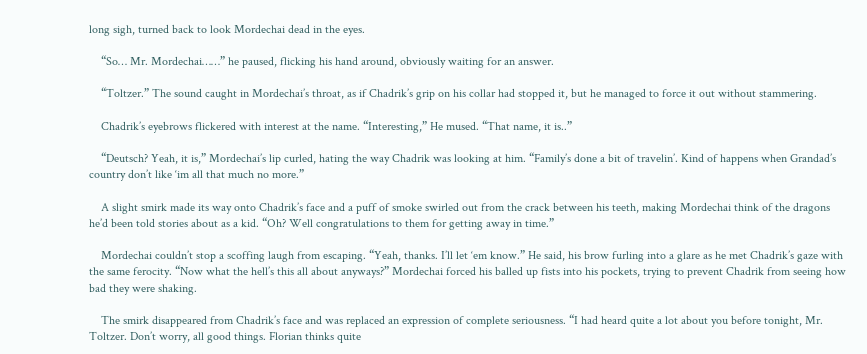long sigh, turned back to look Mordechai dead in the eyes.

    “So… Mr. Mordechai……” he paused, flicking his hand around, obviously waiting for an answer.

    “Toltzer.” The sound caught in Mordechai’s throat, as if Chadrik’s grip on his collar had stopped it, but he managed to force it out without stammering.

    Chadrik’s eyebrows flickered with interest at the name. “Interesting,” He mused. “That name, it is..”

    “Deutsch? Yeah, it is,” Mordechai’s lip curled, hating the way Chadrik was looking at him. “Family’s done a bit of travelin’. Kind of happens when Grandad’s country don’t like ‘im all that much no more.”

    A slight smirk made its way onto Chadrik’s face and a puff of smoke swirled out from the crack between his teeth, making Mordechai think of the dragons he’d been told stories about as a kid. “Oh? Well congratulations to them for getting away in time.”

    Mordechai couldn’t stop a scoffing laugh from escaping. “Yeah, thanks. I’ll let ‘em know.” He said, his brow furling into a glare as he met Chadrik’s gaze with the same ferocity. “Now what the hell’s this all about anyways?” Mordechai forced his balled up fists into his pockets, trying to prevent Chadrik from seeing how bad they were shaking.

    The smirk disappeared from Chadrik’s face and was replaced an expression of complete seriousness. “I had heard quite a lot about you before tonight, Mr. Toltzer. Don’t worry, all good things. Florian thinks quite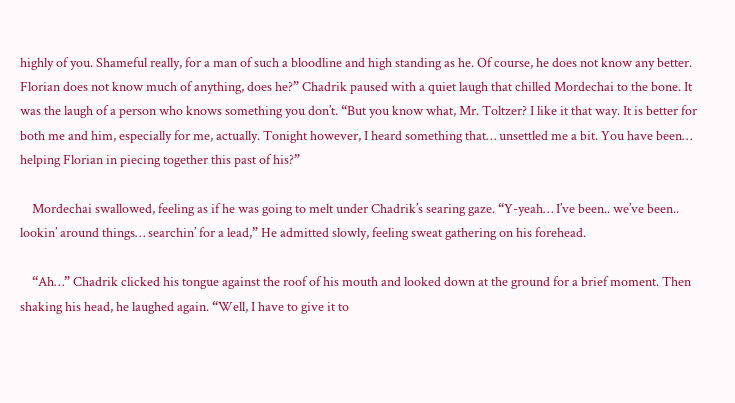highly of you. Shameful really, for a man of such a bloodline and high standing as he. Of course, he does not know any better. Florian does not know much of anything, does he?” Chadrik paused with a quiet laugh that chilled Mordechai to the bone. It was the laugh of a person who knows something you don’t. “But you know what, Mr. Toltzer? I like it that way. It is better for both me and him, especially for me, actually. Tonight however, I heard something that… unsettled me a bit. You have been… helping Florian in piecing together this past of his?”

    Mordechai swallowed, feeling as if he was going to melt under Chadrik’s searing gaze. “Y-yeah… I’ve been.. we’ve been.. lookin’ around things… searchin’ for a lead,” He admitted slowly, feeling sweat gathering on his forehead.

    “Ah…” Chadrik clicked his tongue against the roof of his mouth and looked down at the ground for a brief moment. Then shaking his head, he laughed again. “Well, I have to give it to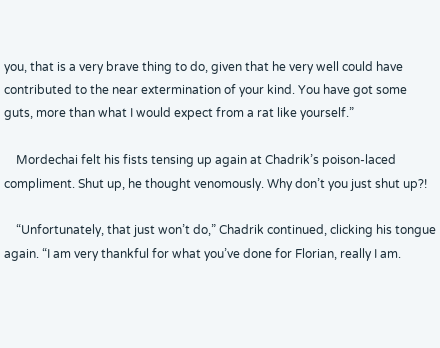you, that is a very brave thing to do, given that he very well could have contributed to the near extermination of your kind. You have got some guts, more than what I would expect from a rat like yourself.”

    Mordechai felt his fists tensing up again at Chadrik’s poison-laced compliment. Shut up, he thought venomously. Why don’t you just shut up?!

    “Unfortunately, that just won’t do,” Chadrik continued, clicking his tongue again. “I am very thankful for what you’ve done for Florian, really I am.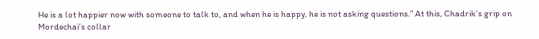He is a lot happier now with someone to talk to, and when he is happy, he is not asking questions.” At this, Chadrik’s grip on Mordechai’s collar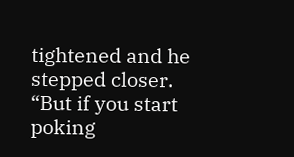tightened and he stepped closer. “But if you start poking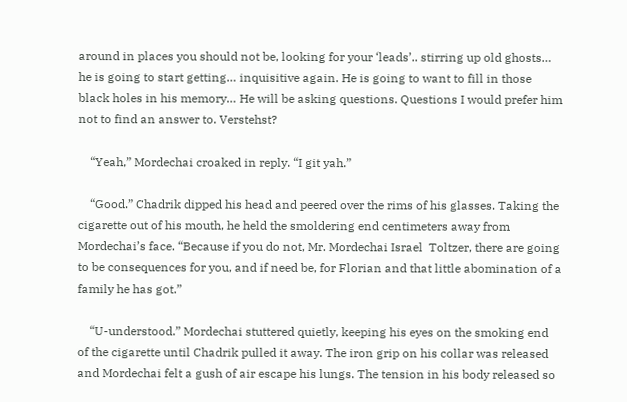around in places you should not be, looking for your ‘leads’.. stirring up old ghosts… he is going to start getting… inquisitive again. He is going to want to fill in those black holes in his memory… He will be asking questions. Questions I would prefer him not to find an answer to. Verstehst?

    “Yeah,” Mordechai croaked in reply. “I git yah.”

    “Good.” Chadrik dipped his head and peered over the rims of his glasses. Taking the cigarette out of his mouth, he held the smoldering end centimeters away from Mordechai’s face. “Because if you do not, Mr. Mordechai Israel  Toltzer, there are going to be consequences for you, and if need be, for Florian and that little abomination of a family he has got.”

    “U-understood.” Mordechai stuttered quietly, keeping his eyes on the smoking end of the cigarette until Chadrik pulled it away. The iron grip on his collar was released and Mordechai felt a gush of air escape his lungs. The tension in his body released so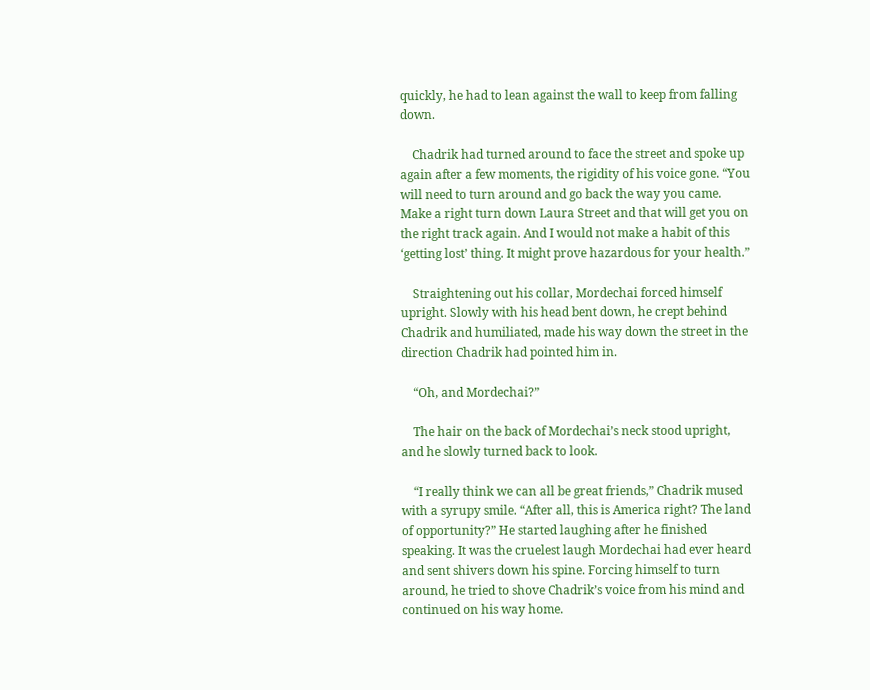quickly, he had to lean against the wall to keep from falling down.

    Chadrik had turned around to face the street and spoke up again after a few moments, the rigidity of his voice gone. “You will need to turn around and go back the way you came. Make a right turn down Laura Street and that will get you on the right track again. And I would not make a habit of this ‘getting lost’ thing. It might prove hazardous for your health.”

    Straightening out his collar, Mordechai forced himself upright. Slowly with his head bent down, he crept behind Chadrik and humiliated, made his way down the street in the direction Chadrik had pointed him in.

    “Oh, and Mordechai?”

    The hair on the back of Mordechai’s neck stood upright, and he slowly turned back to look.

    “I really think we can all be great friends,” Chadrik mused with a syrupy smile. “After all, this is America right? The land of opportunity?” He started laughing after he finished speaking. It was the cruelest laugh Mordechai had ever heard and sent shivers down his spine. Forcing himself to turn around, he tried to shove Chadrik’s voice from his mind and continued on his way home.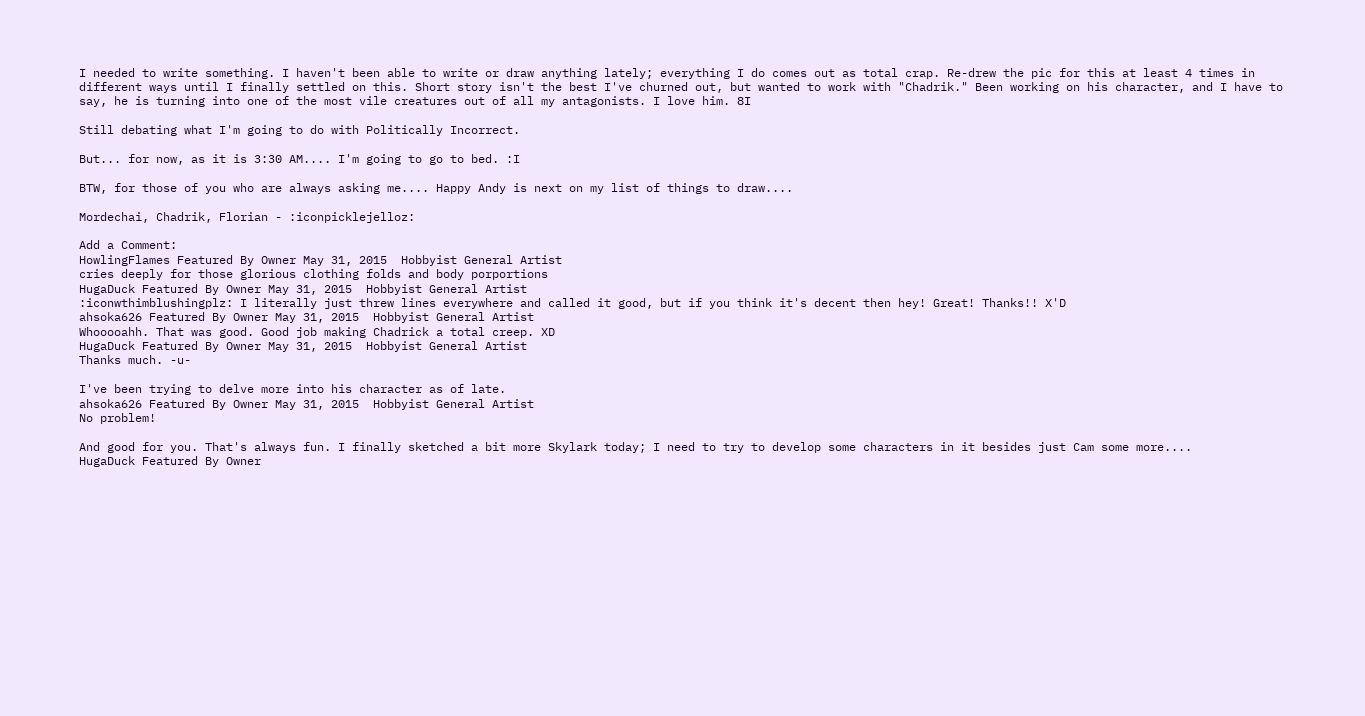I needed to write something. I haven't been able to write or draw anything lately; everything I do comes out as total crap. Re-drew the pic for this at least 4 times in different ways until I finally settled on this. Short story isn't the best I've churned out, but wanted to work with "Chadrik." Been working on his character, and I have to say, he is turning into one of the most vile creatures out of all my antagonists. I love him. 8I

Still debating what I'm going to do with Politically Incorrect.

But... for now, as it is 3:30 AM.... I'm going to go to bed. :I

BTW, for those of you who are always asking me.... Happy Andy is next on my list of things to draw....

Mordechai, Chadrik, Florian - :iconpicklejelloz:

Add a Comment:
HowlingFlames Featured By Owner May 31, 2015  Hobbyist General Artist
cries deeply for those glorious clothing folds and body porportions
HugaDuck Featured By Owner May 31, 2015  Hobbyist General Artist
:iconwthimblushingplz: I literally just threw lines everywhere and called it good, but if you think it's decent then hey! Great! Thanks!! X'D
ahsoka626 Featured By Owner May 31, 2015  Hobbyist General Artist
Whooooahh. That was good. Good job making Chadrick a total creep. XD
HugaDuck Featured By Owner May 31, 2015  Hobbyist General Artist
Thanks much. -u-

I've been trying to delve more into his character as of late.
ahsoka626 Featured By Owner May 31, 2015  Hobbyist General Artist
No problem!

And good for you. That's always fun. I finally sketched a bit more Skylark today; I need to try to develop some characters in it besides just Cam some more....
HugaDuck Featured By Owner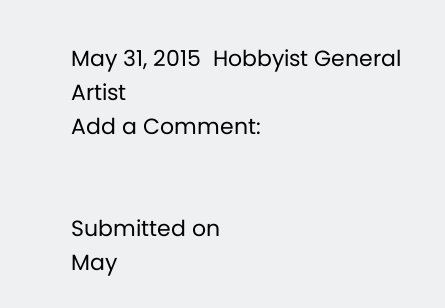May 31, 2015  Hobbyist General Artist
Add a Comment:


Submitted on
May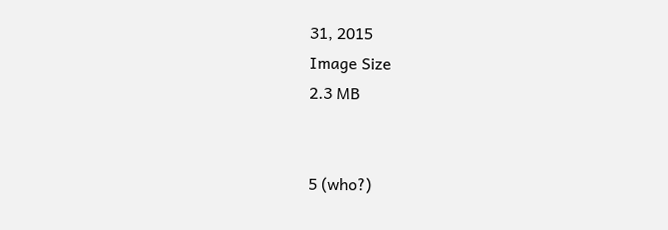31, 2015
Image Size
2.3 MB


5 (who?)